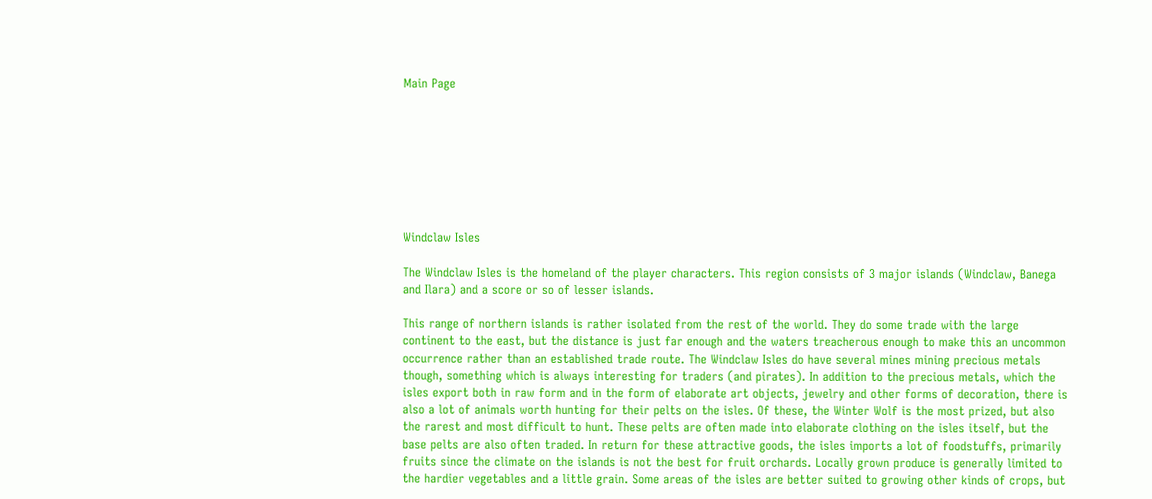Main Page








Windclaw Isles

The Windclaw Isles is the homeland of the player characters. This region consists of 3 major islands (Windclaw, Banega and Ilara) and a score or so of lesser islands.

This range of northern islands is rather isolated from the rest of the world. They do some trade with the large continent to the east, but the distance is just far enough and the waters treacherous enough to make this an uncommon occurrence rather than an established trade route. The Windclaw Isles do have several mines mining precious metals though, something which is always interesting for traders (and pirates). In addition to the precious metals, which the isles export both in raw form and in the form of elaborate art objects, jewelry and other forms of decoration, there is also a lot of animals worth hunting for their pelts on the isles. Of these, the Winter Wolf is the most prized, but also the rarest and most difficult to hunt. These pelts are often made into elaborate clothing on the isles itself, but the base pelts are also often traded. In return for these attractive goods, the isles imports a lot of foodstuffs, primarily fruits since the climate on the islands is not the best for fruit orchards. Locally grown produce is generally limited to the hardier vegetables and a little grain. Some areas of the isles are better suited to growing other kinds of crops, but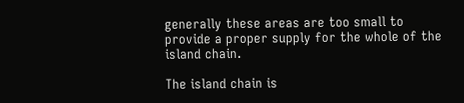generally these areas are too small to provide a proper supply for the whole of the island chain.

The island chain is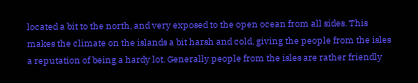located a bit to the north, and very exposed to the open ocean from all sides. This makes the climate on the islands a bit harsh and cold, giving the people from the isles a reputation of being a hardy lot. Generally people from the isles are rather friendly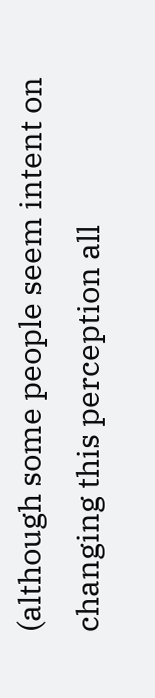(although some people seem intent on changing this perception all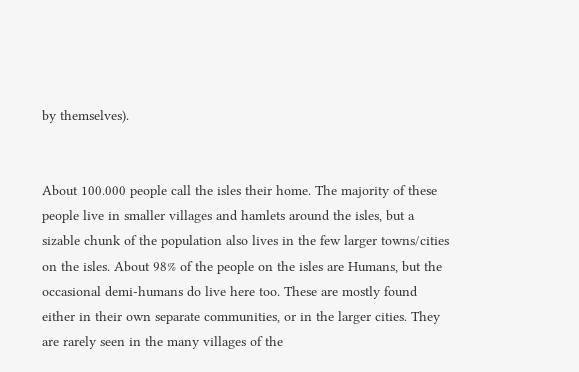by themselves).


About 100.000 people call the isles their home. The majority of these people live in smaller villages and hamlets around the isles, but a sizable chunk of the population also lives in the few larger towns/cities on the isles. About 98% of the people on the isles are Humans, but the occasional demi-humans do live here too. These are mostly found either in their own separate communities, or in the larger cities. They are rarely seen in the many villages of the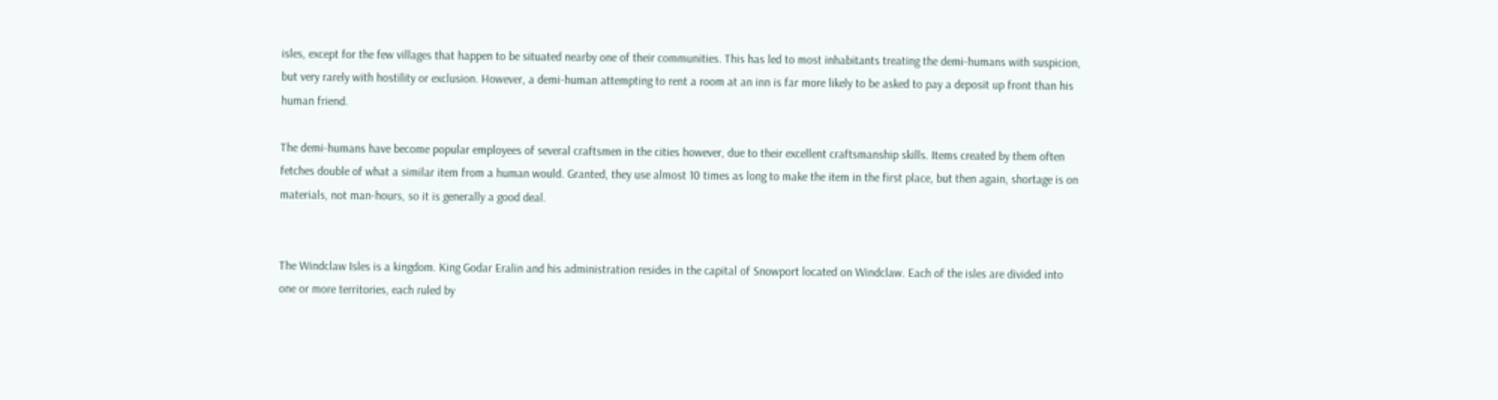isles, except for the few villages that happen to be situated nearby one of their communities. This has led to most inhabitants treating the demi-humans with suspicion, but very rarely with hostility or exclusion. However, a demi-human attempting to rent a room at an inn is far more likely to be asked to pay a deposit up front than his human friend.

The demi-humans have become popular employees of several craftsmen in the cities however, due to their excellent craftsmanship skills. Items created by them often fetches double of what a similar item from a human would. Granted, they use almost 10 times as long to make the item in the first place, but then again, shortage is on materials, not man-hours, so it is generally a good deal.


The Windclaw Isles is a kingdom. King Godar Eralin and his administration resides in the capital of Snowport located on Windclaw. Each of the isles are divided into one or more territories, each ruled by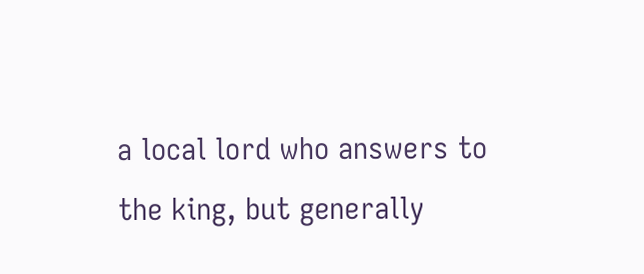a local lord who answers to the king, but generally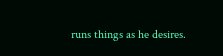runs things as he desires.